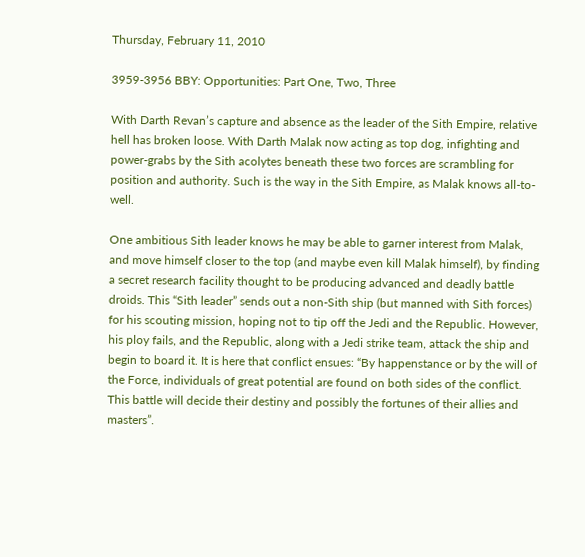Thursday, February 11, 2010

3959-3956 BBY: Opportunities: Part One, Two, Three

With Darth Revan’s capture and absence as the leader of the Sith Empire, relative hell has broken loose. With Darth Malak now acting as top dog, infighting and power-grabs by the Sith acolytes beneath these two forces are scrambling for position and authority. Such is the way in the Sith Empire, as Malak knows all-to-well.

One ambitious Sith leader knows he may be able to garner interest from Malak, and move himself closer to the top (and maybe even kill Malak himself), by finding a secret research facility thought to be producing advanced and deadly battle droids. This “Sith leader” sends out a non-Sith ship (but manned with Sith forces) for his scouting mission, hoping not to tip off the Jedi and the Republic. However, his ploy fails, and the Republic, along with a Jedi strike team, attack the ship and begin to board it. It is here that conflict ensues: “By happenstance or by the will of the Force, individuals of great potential are found on both sides of the conflict. This battle will decide their destiny and possibly the fortunes of their allies and masters”.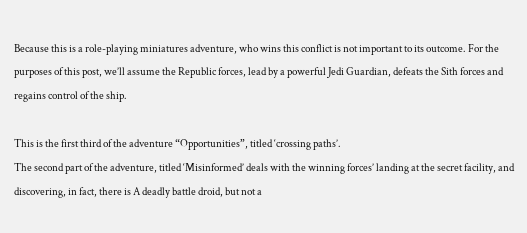Because this is a role-playing miniatures adventure, who wins this conflict is not important to its outcome. For the purposes of this post, we’ll assume the Republic forces, lead by a powerful Jedi Guardian, defeats the Sith forces and regains control of the ship.

This is the first third of the adventure “Opportunities”, titled ‘crossing paths’.
The second part of the adventure, titled ‘Misinformed’ deals with the winning forces’ landing at the secret facility, and discovering, in fact, there is A deadly battle droid, but not a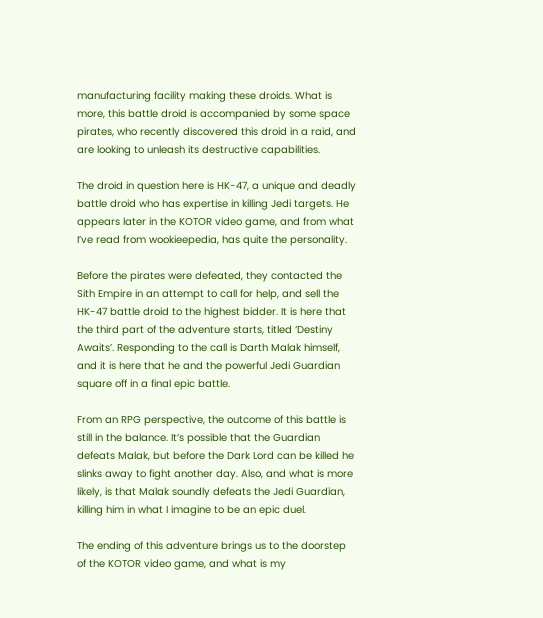manufacturing facility making these droids. What is more, this battle droid is accompanied by some space pirates, who recently discovered this droid in a raid, and are looking to unleash its destructive capabilities.

The droid in question here is HK-47, a unique and deadly battle droid who has expertise in killing Jedi targets. He appears later in the KOTOR video game, and from what I’ve read from wookieepedia, has quite the personality.

Before the pirates were defeated, they contacted the Sith Empire in an attempt to call for help, and sell the HK-47 battle droid to the highest bidder. It is here that the third part of the adventure starts, titled ‘Destiny Awaits’. Responding to the call is Darth Malak himself, and it is here that he and the powerful Jedi Guardian square off in a final epic battle.

From an RPG perspective, the outcome of this battle is still in the balance. It’s possible that the Guardian defeats Malak, but before the Dark Lord can be killed he slinks away to fight another day. Also, and what is more likely, is that Malak soundly defeats the Jedi Guardian, killing him in what I imagine to be an epic duel.

The ending of this adventure brings us to the doorstep of the KOTOR video game, and what is my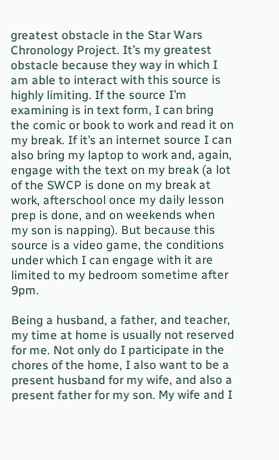greatest obstacle in the Star Wars Chronology Project. It’s my greatest obstacle because they way in which I am able to interact with this source is highly limiting. If the source I’m examining is in text form, I can bring the comic or book to work and read it on my break. If it’s an internet source I can also bring my laptop to work and, again, engage with the text on my break (a lot of the SWCP is done on my break at work, afterschool once my daily lesson prep is done, and on weekends when my son is napping). But because this source is a video game, the conditions under which I can engage with it are limited to my bedroom sometime after 9pm.

Being a husband, a father, and teacher, my time at home is usually not reserved for me. Not only do I participate in the chores of the home, I also want to be a present husband for my wife, and also a present father for my son. My wife and I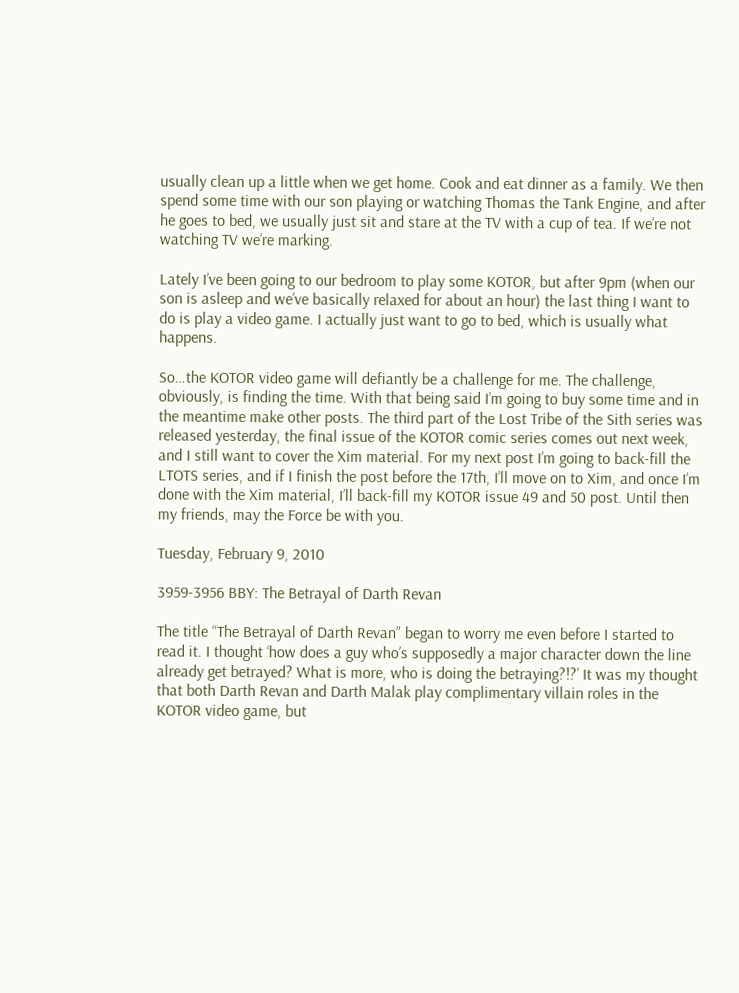usually clean up a little when we get home. Cook and eat dinner as a family. We then spend some time with our son playing or watching Thomas the Tank Engine, and after he goes to bed, we usually just sit and stare at the TV with a cup of tea. If we’re not watching TV we’re marking.

Lately I’ve been going to our bedroom to play some KOTOR, but after 9pm (when our son is asleep and we’ve basically relaxed for about an hour) the last thing I want to do is play a video game. I actually just want to go to bed, which is usually what happens.

So…the KOTOR video game will defiantly be a challenge for me. The challenge, obviously, is finding the time. With that being said I’m going to buy some time and in the meantime make other posts. The third part of the Lost Tribe of the Sith series was released yesterday, the final issue of the KOTOR comic series comes out next week, and I still want to cover the Xim material. For my next post I’m going to back-fill the LTOTS series, and if I finish the post before the 17th, I’ll move on to Xim, and once I’m done with the Xim material, I’ll back-fill my KOTOR issue 49 and 50 post. Until then my friends, may the Force be with you.

Tuesday, February 9, 2010

3959-3956 BBY: The Betrayal of Darth Revan

The title “The Betrayal of Darth Revan” began to worry me even before I started to read it. I thought ‘how does a guy who’s supposedly a major character down the line already get betrayed? What is more, who is doing the betraying?!?’ It was my thought that both Darth Revan and Darth Malak play complimentary villain roles in the KOTOR video game, but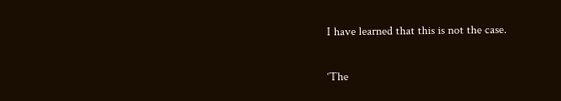I have learned that this is not the case.

‘The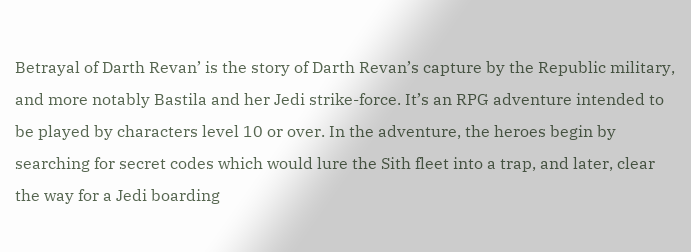Betrayal of Darth Revan’ is the story of Darth Revan’s capture by the Republic military, and more notably Bastila and her Jedi strike-force. It’s an RPG adventure intended to be played by characters level 10 or over. In the adventure, the heroes begin by searching for secret codes which would lure the Sith fleet into a trap, and later, clear the way for a Jedi boarding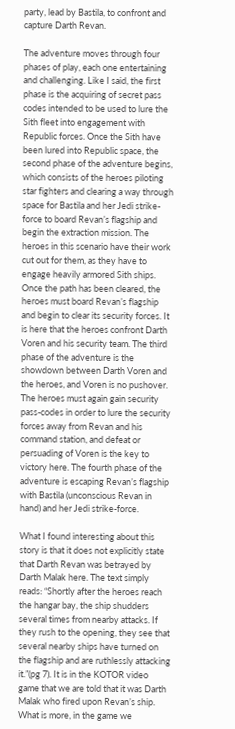party, lead by Bastila, to confront and capture Darth Revan.

The adventure moves through four phases of play, each one entertaining and challenging. Like I said, the first phase is the acquiring of secret pass codes intended to be used to lure the Sith fleet into engagement with Republic forces. Once the Sith have been lured into Republic space, the second phase of the adventure begins, which consists of the heroes piloting star fighters and clearing a way through space for Bastila and her Jedi strike-force to board Revan’s flagship and begin the extraction mission. The heroes in this scenario have their work cut out for them, as they have to engage heavily armored Sith ships. Once the path has been cleared, the heroes must board Revan’s flagship and begin to clear its security forces. It is here that the heroes confront Darth Voren and his security team. The third phase of the adventure is the showdown between Darth Voren and the heroes, and Voren is no pushover. The heroes must again gain security pass-codes in order to lure the security forces away from Revan and his command station, and defeat or persuading of Voren is the key to victory here. The fourth phase of the adventure is escaping Revan’s flagship with Bastila (unconscious Revan in hand) and her Jedi strike-force.

What I found interesting about this story is that it does not explicitly state that Darth Revan was betrayed by Darth Malak here. The text simply reads: “Shortly after the heroes reach the hangar bay, the ship shudders several times from nearby attacks. If they rush to the opening, they see that several nearby ships have turned on the flagship and are ruthlessly attacking it.”(pg 7). It is in the KOTOR video game that we are told that it was Darth Malak who fired upon Revan’s ship. What is more, in the game we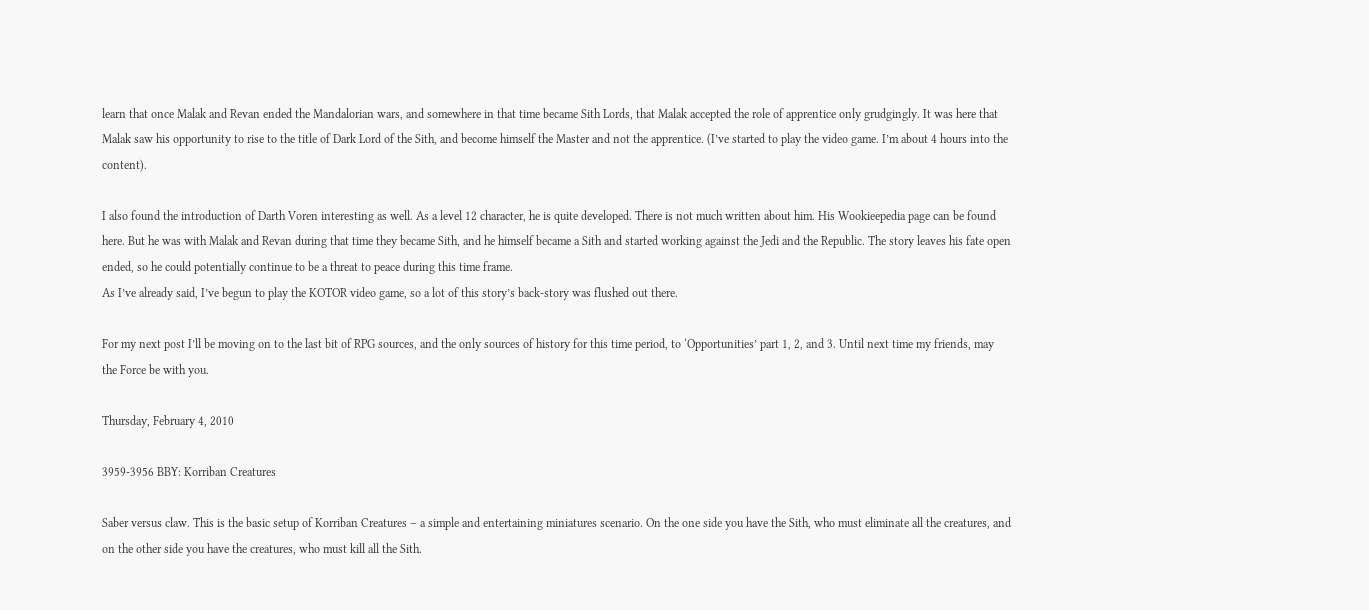learn that once Malak and Revan ended the Mandalorian wars, and somewhere in that time became Sith Lords, that Malak accepted the role of apprentice only grudgingly. It was here that Malak saw his opportunity to rise to the title of Dark Lord of the Sith, and become himself the Master and not the apprentice. (I’ve started to play the video game. I’m about 4 hours into the content).

I also found the introduction of Darth Voren interesting as well. As a level 12 character, he is quite developed. There is not much written about him. His Wookieepedia page can be found here. But he was with Malak and Revan during that time they became Sith, and he himself became a Sith and started working against the Jedi and the Republic. The story leaves his fate open ended, so he could potentially continue to be a threat to peace during this time frame.
As I’ve already said, I’ve begun to play the KOTOR video game, so a lot of this story’s back-story was flushed out there.

For my next post I’ll be moving on to the last bit of RPG sources, and the only sources of history for this time period, to ‘Opportunities’ part 1, 2, and 3. Until next time my friends, may the Force be with you.

Thursday, February 4, 2010

3959-3956 BBY: Korriban Creatures

Saber versus claw. This is the basic setup of Korriban Creatures – a simple and entertaining miniatures scenario. On the one side you have the Sith, who must eliminate all the creatures, and on the other side you have the creatures, who must kill all the Sith.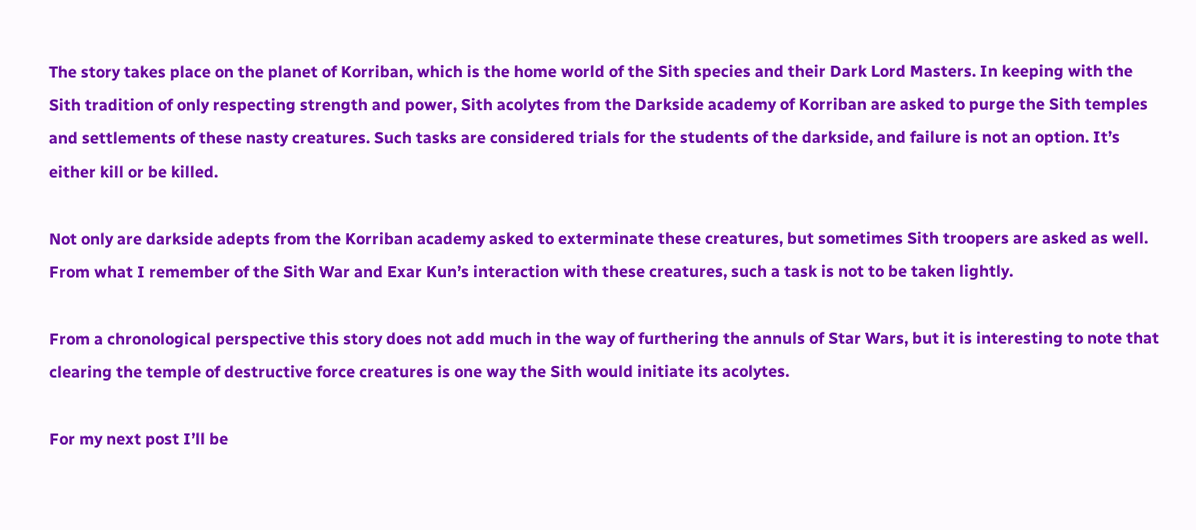The story takes place on the planet of Korriban, which is the home world of the Sith species and their Dark Lord Masters. In keeping with the Sith tradition of only respecting strength and power, Sith acolytes from the Darkside academy of Korriban are asked to purge the Sith temples and settlements of these nasty creatures. Such tasks are considered trials for the students of the darkside, and failure is not an option. It’s either kill or be killed.

Not only are darkside adepts from the Korriban academy asked to exterminate these creatures, but sometimes Sith troopers are asked as well. From what I remember of the Sith War and Exar Kun’s interaction with these creatures, such a task is not to be taken lightly.

From a chronological perspective this story does not add much in the way of furthering the annuls of Star Wars, but it is interesting to note that clearing the temple of destructive force creatures is one way the Sith would initiate its acolytes.

For my next post I’ll be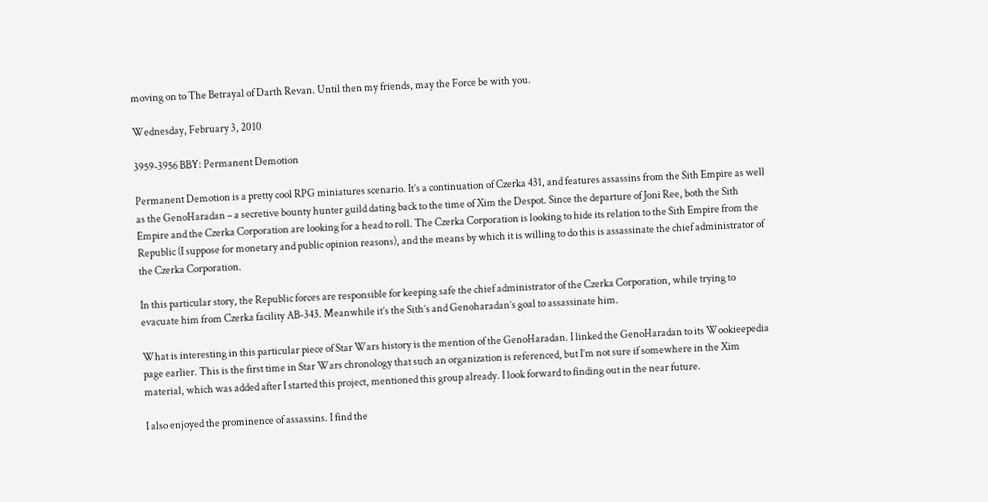moving on to The Betrayal of Darth Revan. Until then my friends, may the Force be with you.

Wednesday, February 3, 2010

3959-3956 BBY: Permanent Demotion

Permanent Demotion is a pretty cool RPG miniatures scenario. It’s a continuation of Czerka 431, and features assassins from the Sith Empire as well as the GenoHaradan – a secretive bounty hunter guild dating back to the time of Xim the Despot. Since the departure of Joni Ree, both the Sith Empire and the Czerka Corporation are looking for a head to roll. The Czerka Corporation is looking to hide its relation to the Sith Empire from the Republic (I suppose for monetary and public opinion reasons), and the means by which it is willing to do this is assassinate the chief administrator of the Czerka Corporation.

In this particular story, the Republic forces are responsible for keeping safe the chief administrator of the Czerka Corporation, while trying to evacuate him from Czerka facility AB-343. Meanwhile it’s the Sith’s and Genoharadan’s goal to assassinate him.

What is interesting in this particular piece of Star Wars history is the mention of the GenoHaradan. I linked the GenoHaradan to its Wookieepedia page earlier. This is the first time in Star Wars chronology that such an organization is referenced, but I’m not sure if somewhere in the Xim material, which was added after I started this project, mentioned this group already. I look forward to finding out in the near future.

I also enjoyed the prominence of assassins. I find the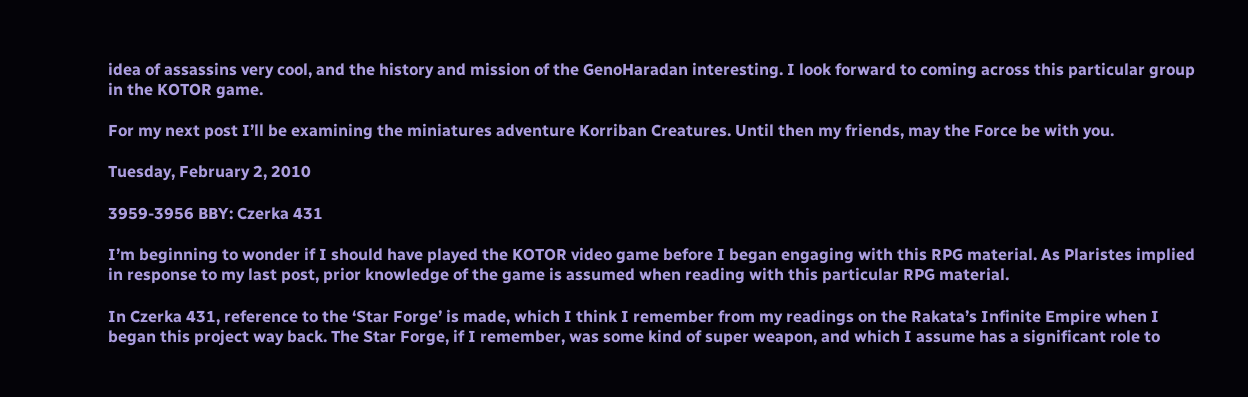idea of assassins very cool, and the history and mission of the GenoHaradan interesting. I look forward to coming across this particular group in the KOTOR game.

For my next post I’ll be examining the miniatures adventure Korriban Creatures. Until then my friends, may the Force be with you.

Tuesday, February 2, 2010

3959-3956 BBY: Czerka 431

I’m beginning to wonder if I should have played the KOTOR video game before I began engaging with this RPG material. As Plaristes implied in response to my last post, prior knowledge of the game is assumed when reading with this particular RPG material.

In Czerka 431, reference to the ‘Star Forge’ is made, which I think I remember from my readings on the Rakata’s Infinite Empire when I began this project way back. The Star Forge, if I remember, was some kind of super weapon, and which I assume has a significant role to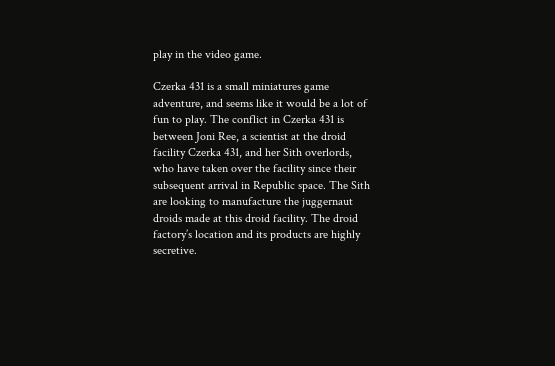play in the video game.

Czerka 431 is a small miniatures game adventure, and seems like it would be a lot of fun to play. The conflict in Czerka 431 is between Joni Ree, a scientist at the droid facility Czerka 431, and her Sith overlords, who have taken over the facility since their subsequent arrival in Republic space. The Sith are looking to manufacture the juggernaut droids made at this droid facility. The droid factory’s location and its products are highly secretive.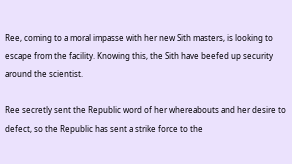Ree, coming to a moral impasse with her new Sith masters, is looking to escape from the facility. Knowing this, the Sith have beefed up security around the scientist.

Ree secretly sent the Republic word of her whereabouts and her desire to defect, so the Republic has sent a strike force to the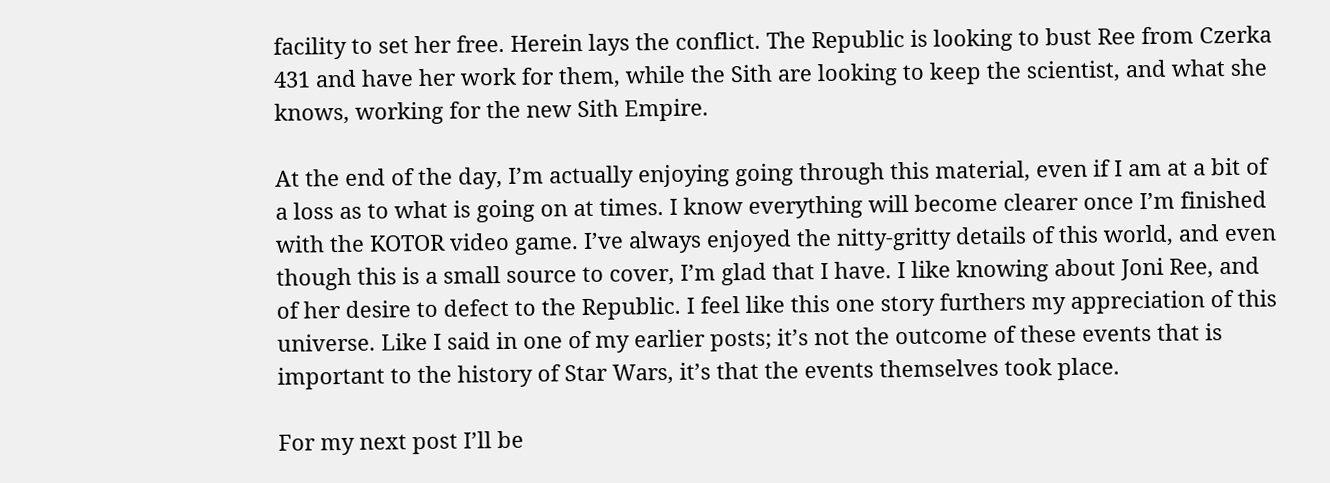facility to set her free. Herein lays the conflict. The Republic is looking to bust Ree from Czerka 431 and have her work for them, while the Sith are looking to keep the scientist, and what she knows, working for the new Sith Empire.

At the end of the day, I’m actually enjoying going through this material, even if I am at a bit of a loss as to what is going on at times. I know everything will become clearer once I’m finished with the KOTOR video game. I’ve always enjoyed the nitty-gritty details of this world, and even though this is a small source to cover, I’m glad that I have. I like knowing about Joni Ree, and of her desire to defect to the Republic. I feel like this one story furthers my appreciation of this universe. Like I said in one of my earlier posts; it’s not the outcome of these events that is important to the history of Star Wars, it’s that the events themselves took place.

For my next post I’ll be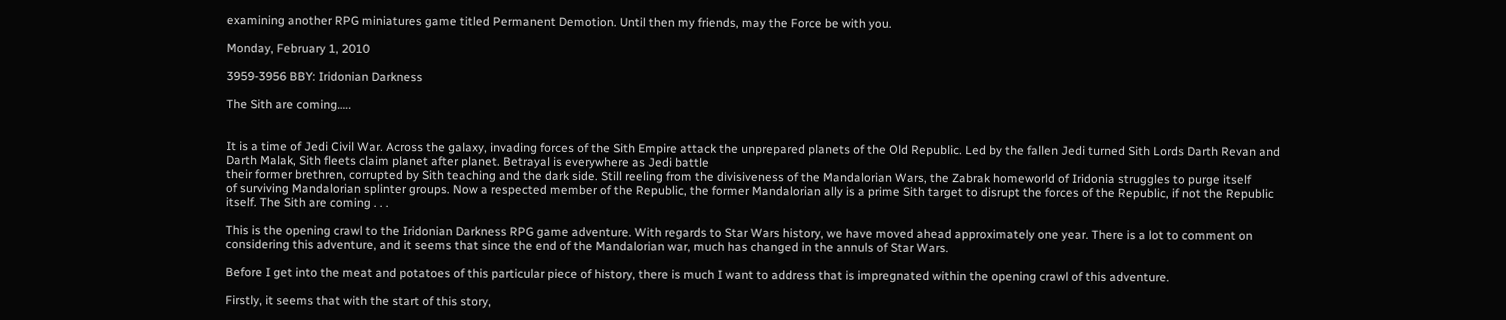examining another RPG miniatures game titled Permanent Demotion. Until then my friends, may the Force be with you.

Monday, February 1, 2010

3959-3956 BBY: Iridonian Darkness

The Sith are coming…..


It is a time of Jedi Civil War. Across the galaxy, invading forces of the Sith Empire attack the unprepared planets of the Old Republic. Led by the fallen Jedi turned Sith Lords Darth Revan and Darth Malak, Sith fleets claim planet after planet. Betrayal is everywhere as Jedi battle
their former brethren, corrupted by Sith teaching and the dark side. Still reeling from the divisiveness of the Mandalorian Wars, the Zabrak homeworld of Iridonia struggles to purge itself
of surviving Mandalorian splinter groups. Now a respected member of the Republic, the former Mandalorian ally is a prime Sith target to disrupt the forces of the Republic, if not the Republic itself. The Sith are coming . . .

This is the opening crawl to the Iridonian Darkness RPG game adventure. With regards to Star Wars history, we have moved ahead approximately one year. There is a lot to comment on considering this adventure, and it seems that since the end of the Mandalorian war, much has changed in the annuls of Star Wars.

Before I get into the meat and potatoes of this particular piece of history, there is much I want to address that is impregnated within the opening crawl of this adventure.

Firstly, it seems that with the start of this story,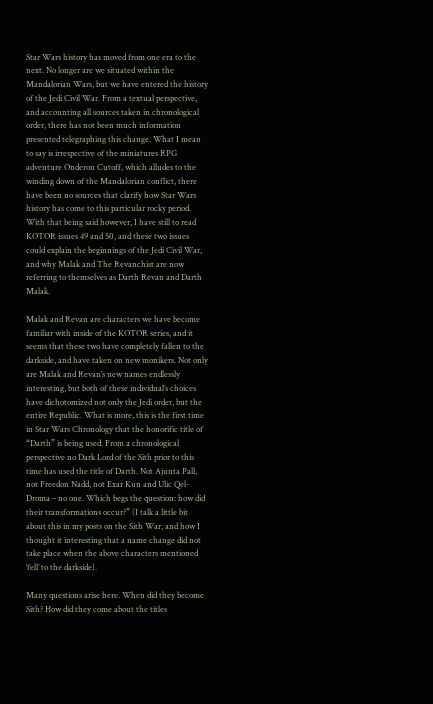Star Wars history has moved from one era to the next. No longer are we situated within the Mandalorian Wars, but we have entered the history of the Jedi Civil War. From a textual perspective, and accounting all sources taken in chronological order, there has not been much information presented telegraphing this change. What I mean to say is irrespective of the miniatures RPG adventure Onderon Cutoff, which alludes to the winding down of the Mandalorian conflict, there have been no sources that clarify how Star Wars history has come to this particular rocky period. With that being said however, I have still to read KOTOR issues 49 and 50, and these two issues could explain the beginnings of the Jedi Civil War, and why Malak and The Revanchist are now referring to themselves as Darth Revan and Darth Malak.

Malak and Revan are characters we have become familiar with inside of the KOTOR series, and it seems that these two have completely fallen to the darkside, and have taken on new monikers. Not only are Malak and Revan’s new names endlessly interesting, but both of these individual’s choices have dichotomized not only the Jedi order, but the entire Republic. What is more, this is the first time in Star Wars Chronology that the honorific title of “Darth” is being used. From a chronological perspective no Dark Lord of the Sith prior to this time has used the title of Darth. Not Ajunta Pall, not Freedon Nadd, not Exar Kun and Ulic Qel-Droma – no one. Which begs the question: how did their transformations occur?” (I talk a little bit about this in my posts on the Sith War, and how I thought it interesting that a name change did not take place when the above characters mentioned ‘fell’ to the darkside).

Many questions arise here. When did they become Sith? How did they come about the titles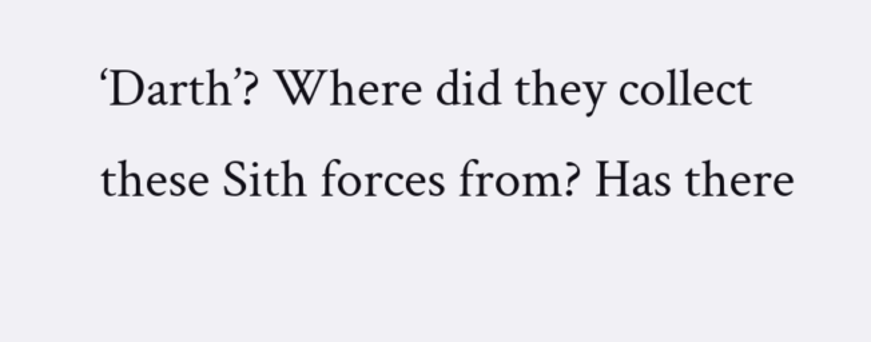‘Darth’? Where did they collect these Sith forces from? Has there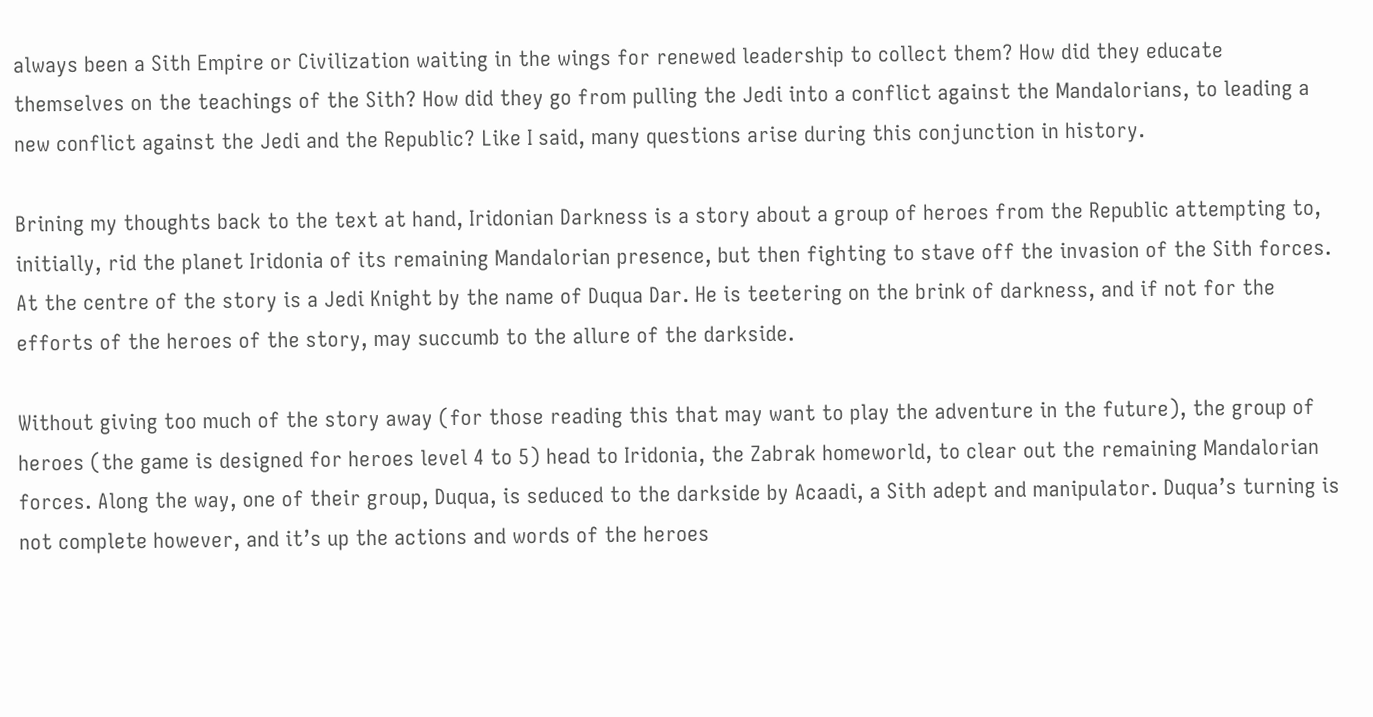always been a Sith Empire or Civilization waiting in the wings for renewed leadership to collect them? How did they educate themselves on the teachings of the Sith? How did they go from pulling the Jedi into a conflict against the Mandalorians, to leading a new conflict against the Jedi and the Republic? Like I said, many questions arise during this conjunction in history.

Brining my thoughts back to the text at hand, Iridonian Darkness is a story about a group of heroes from the Republic attempting to, initially, rid the planet Iridonia of its remaining Mandalorian presence, but then fighting to stave off the invasion of the Sith forces. At the centre of the story is a Jedi Knight by the name of Duqua Dar. He is teetering on the brink of darkness, and if not for the efforts of the heroes of the story, may succumb to the allure of the darkside.

Without giving too much of the story away (for those reading this that may want to play the adventure in the future), the group of heroes (the game is designed for heroes level 4 to 5) head to Iridonia, the Zabrak homeworld, to clear out the remaining Mandalorian forces. Along the way, one of their group, Duqua, is seduced to the darkside by Acaadi, a Sith adept and manipulator. Duqua’s turning is not complete however, and it’s up the actions and words of the heroes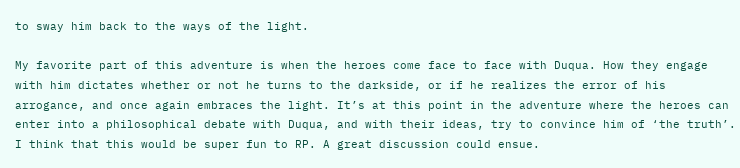to sway him back to the ways of the light.

My favorite part of this adventure is when the heroes come face to face with Duqua. How they engage with him dictates whether or not he turns to the darkside, or if he realizes the error of his arrogance, and once again embraces the light. It’s at this point in the adventure where the heroes can enter into a philosophical debate with Duqua, and with their ideas, try to convince him of ‘the truth’. I think that this would be super fun to RP. A great discussion could ensue.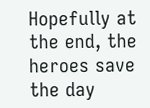Hopefully at the end, the heroes save the day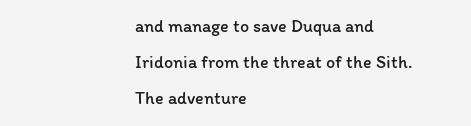and manage to save Duqua and Iridonia from the threat of the Sith. The adventure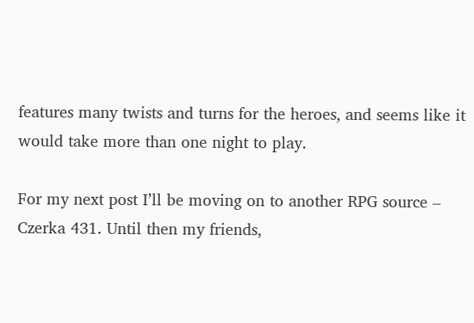features many twists and turns for the heroes, and seems like it would take more than one night to play.

For my next post I’ll be moving on to another RPG source – Czerka 431. Until then my friends,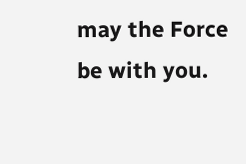may the Force be with you.